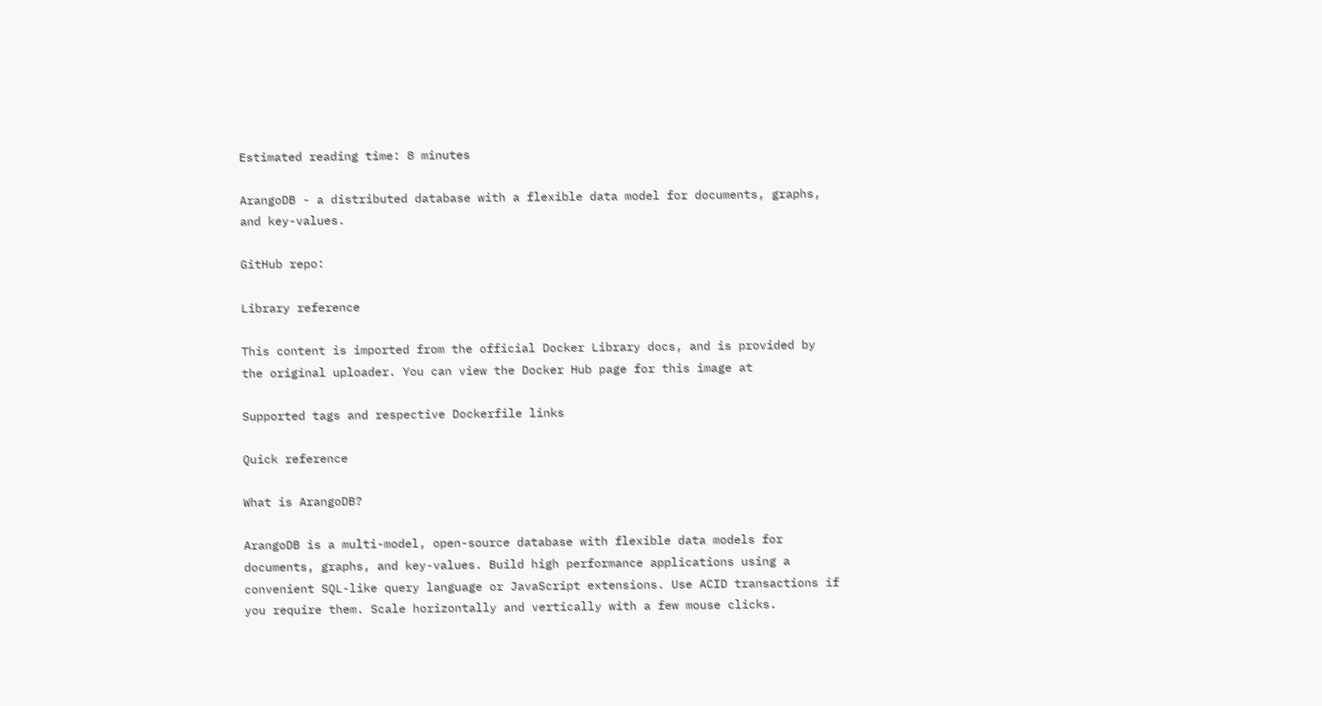Estimated reading time: 8 minutes

ArangoDB - a distributed database with a flexible data model for documents, graphs, and key-values.

GitHub repo:

Library reference

This content is imported from the official Docker Library docs, and is provided by the original uploader. You can view the Docker Hub page for this image at

Supported tags and respective Dockerfile links

Quick reference

What is ArangoDB?

ArangoDB is a multi-model, open-source database with flexible data models for documents, graphs, and key-values. Build high performance applications using a convenient SQL-like query language or JavaScript extensions. Use ACID transactions if you require them. Scale horizontally and vertically with a few mouse clicks.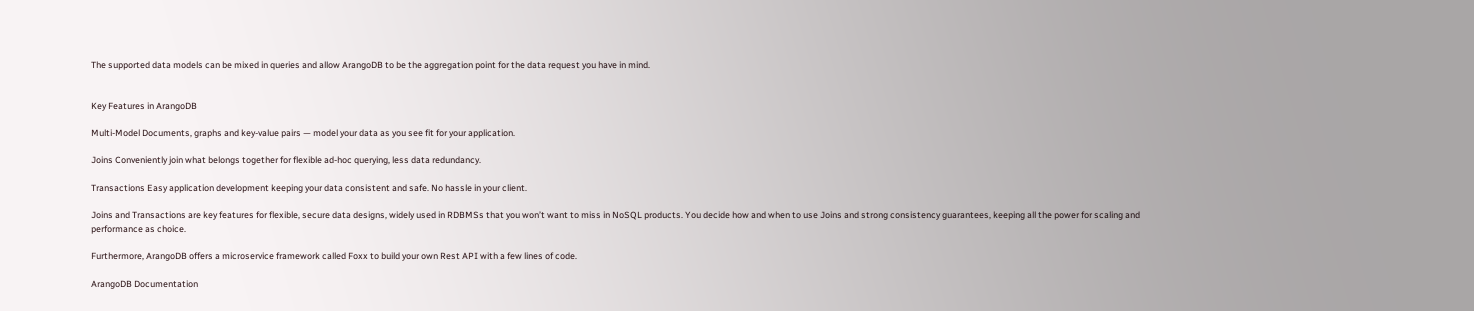The supported data models can be mixed in queries and allow ArangoDB to be the aggregation point for the data request you have in mind.


Key Features in ArangoDB

Multi-Model Documents, graphs and key-value pairs — model your data as you see fit for your application.

Joins Conveniently join what belongs together for flexible ad-hoc querying, less data redundancy.

Transactions Easy application development keeping your data consistent and safe. No hassle in your client.

Joins and Transactions are key features for flexible, secure data designs, widely used in RDBMSs that you won’t want to miss in NoSQL products. You decide how and when to use Joins and strong consistency guarantees, keeping all the power for scaling and performance as choice.

Furthermore, ArangoDB offers a microservice framework called Foxx to build your own Rest API with a few lines of code.

ArangoDB Documentation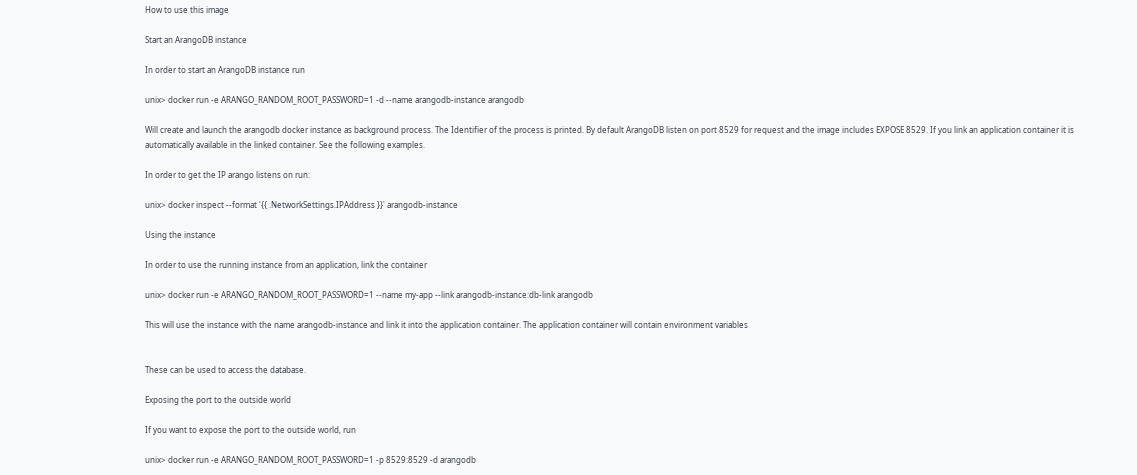How to use this image

Start an ArangoDB instance

In order to start an ArangoDB instance run

unix> docker run -e ARANGO_RANDOM_ROOT_PASSWORD=1 -d --name arangodb-instance arangodb

Will create and launch the arangodb docker instance as background process. The Identifier of the process is printed. By default ArangoDB listen on port 8529 for request and the image includes EXPOSE 8529. If you link an application container it is automatically available in the linked container. See the following examples.

In order to get the IP arango listens on run:

unix> docker inspect --format '{{ .NetworkSettings.IPAddress }}' arangodb-instance

Using the instance

In order to use the running instance from an application, link the container

unix> docker run -e ARANGO_RANDOM_ROOT_PASSWORD=1 --name my-app --link arangodb-instance:db-link arangodb

This will use the instance with the name arangodb-instance and link it into the application container. The application container will contain environment variables


These can be used to access the database.

Exposing the port to the outside world

If you want to expose the port to the outside world, run

unix> docker run -e ARANGO_RANDOM_ROOT_PASSWORD=1 -p 8529:8529 -d arangodb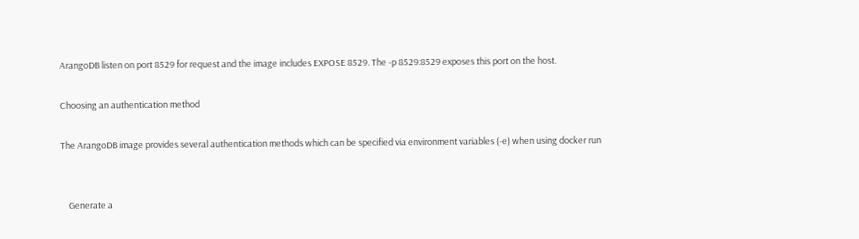ArangoDB listen on port 8529 for request and the image includes EXPOSE 8529. The -p 8529:8529 exposes this port on the host.

Choosing an authentication method

The ArangoDB image provides several authentication methods which can be specified via environment variables (-e) when using docker run


    Generate a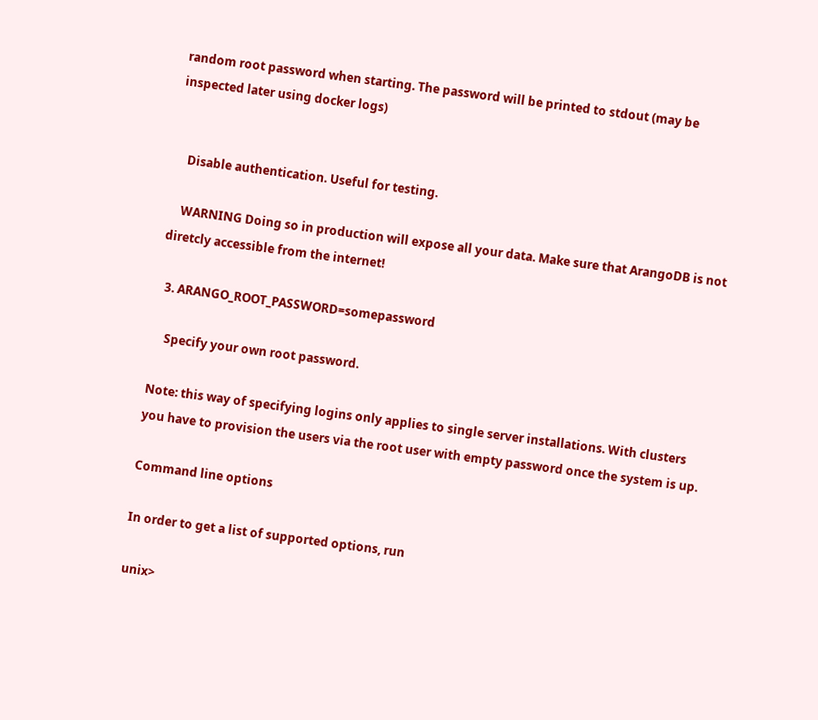random root password when starting. The password will be printed to stdout (may be inspected later using docker logs)


    Disable authentication. Useful for testing.

    WARNING Doing so in production will expose all your data. Make sure that ArangoDB is not diretcly accessible from the internet!

  3. ARANGO_ROOT_PASSWORD=somepassword

    Specify your own root password.

Note: this way of specifying logins only applies to single server installations. With clusters you have to provision the users via the root user with empty password once the system is up.

Command line options

In order to get a list of supported options, run

unix>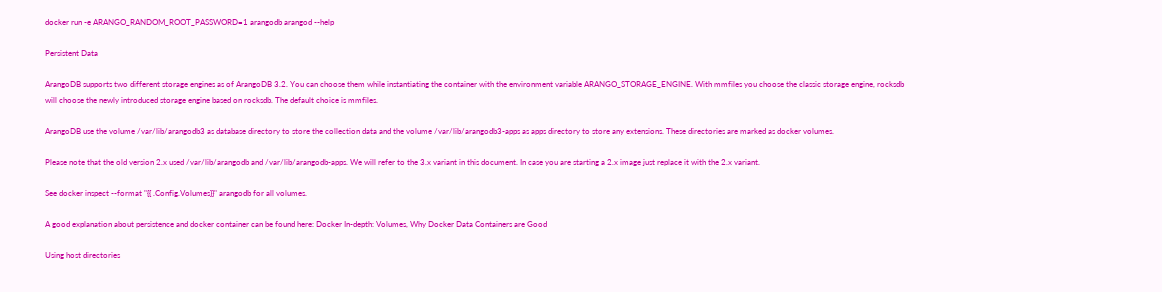docker run -e ARANGO_RANDOM_ROOT_PASSWORD=1 arangodb arangod --help

Persistent Data

ArangoDB supports two different storage engines as of ArangoDB 3.2. You can choose them while instantiating the container with the environment variable ARANGO_STORAGE_ENGINE. With mmfiles you choose the classic storage engine, rocksdb will choose the newly introduced storage engine based on rocksdb. The default choice is mmfiles.

ArangoDB use the volume /var/lib/arangodb3 as database directory to store the collection data and the volume /var/lib/arangodb3-apps as apps directory to store any extensions. These directories are marked as docker volumes.

Please note that the old version 2.x used /var/lib/arangodb and /var/lib/arangodb-apps. We will refer to the 3.x variant in this document. In case you are starting a 2.x image just replace it with the 2.x variant.

See docker inspect --format "{{ .Config.Volumes}}" arangodb for all volumes.

A good explanation about persistence and docker container can be found here: Docker In-depth: Volumes, Why Docker Data Containers are Good

Using host directories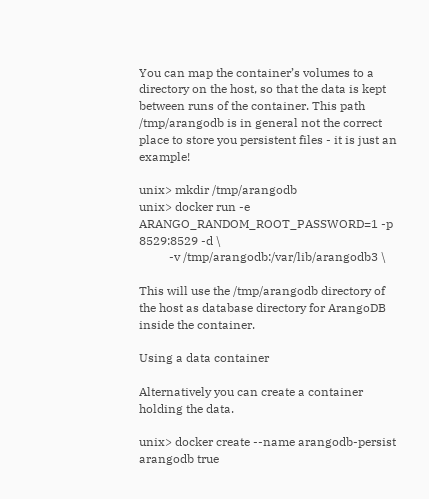You can map the container’s volumes to a directory on the host, so that the data is kept between runs of the container. This path /tmp/arangodb is in general not the correct place to store you persistent files - it is just an example!

unix> mkdir /tmp/arangodb
unix> docker run -e ARANGO_RANDOM_ROOT_PASSWORD=1 -p 8529:8529 -d \
          -v /tmp/arangodb:/var/lib/arangodb3 \

This will use the /tmp/arangodb directory of the host as database directory for ArangoDB inside the container.

Using a data container

Alternatively you can create a container holding the data.

unix> docker create --name arangodb-persist arangodb true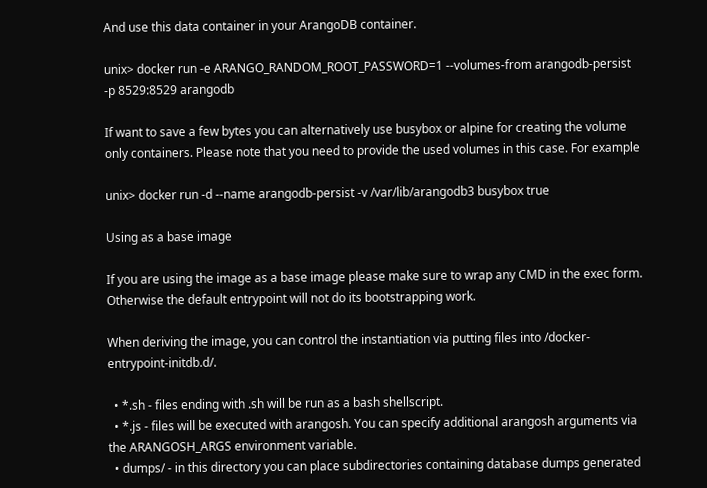And use this data container in your ArangoDB container.

unix> docker run -e ARANGO_RANDOM_ROOT_PASSWORD=1 --volumes-from arangodb-persist -p 8529:8529 arangodb

If want to save a few bytes you can alternatively use busybox or alpine for creating the volume only containers. Please note that you need to provide the used volumes in this case. For example

unix> docker run -d --name arangodb-persist -v /var/lib/arangodb3 busybox true

Using as a base image

If you are using the image as a base image please make sure to wrap any CMD in the exec form. Otherwise the default entrypoint will not do its bootstrapping work.

When deriving the image, you can control the instantiation via putting files into /docker-entrypoint-initdb.d/.

  • *.sh - files ending with .sh will be run as a bash shellscript.
  • *.js - files will be executed with arangosh. You can specify additional arangosh arguments via the ARANGOSH_ARGS environment variable.
  • dumps/ - in this directory you can place subdirectories containing database dumps generated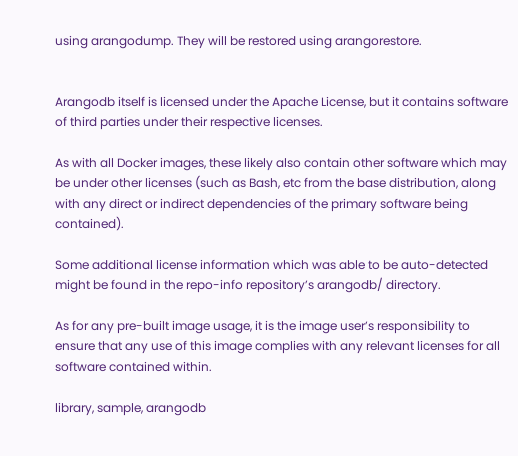using arangodump. They will be restored using arangorestore.


Arangodb itself is licensed under the Apache License, but it contains software of third parties under their respective licenses.

As with all Docker images, these likely also contain other software which may be under other licenses (such as Bash, etc from the base distribution, along with any direct or indirect dependencies of the primary software being contained).

Some additional license information which was able to be auto-detected might be found in the repo-info repository’s arangodb/ directory.

As for any pre-built image usage, it is the image user’s responsibility to ensure that any use of this image complies with any relevant licenses for all software contained within.

library, sample, arangodb